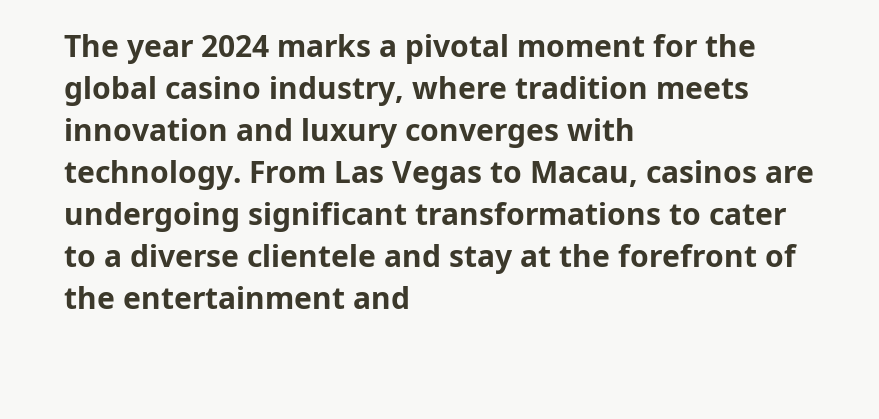The year 2024 marks a pivotal moment for the global casino industry, where tradition meets innovation and luxury converges with technology. From Las Vegas to Macau, casinos are undergoing significant transformations to cater to a diverse clientele and stay at the forefront of the entertainment and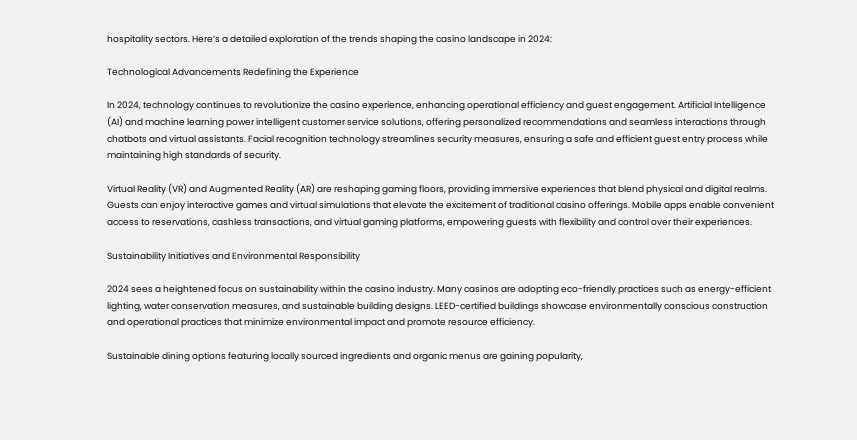hospitality sectors. Here’s a detailed exploration of the trends shaping the casino landscape in 2024:

Technological Advancements Redefining the Experience

In 2024, technology continues to revolutionize the casino experience, enhancing operational efficiency and guest engagement. Artificial Intelligence (AI) and machine learning power intelligent customer service solutions, offering personalized recommendations and seamless interactions through chatbots and virtual assistants. Facial recognition technology streamlines security measures, ensuring a safe and efficient guest entry process while maintaining high standards of security.

Virtual Reality (VR) and Augmented Reality (AR) are reshaping gaming floors, providing immersive experiences that blend physical and digital realms. Guests can enjoy interactive games and virtual simulations that elevate the excitement of traditional casino offerings. Mobile apps enable convenient access to reservations, cashless transactions, and virtual gaming platforms, empowering guests with flexibility and control over their experiences.

Sustainability Initiatives and Environmental Responsibility

2024 sees a heightened focus on sustainability within the casino industry. Many casinos are adopting eco-friendly practices such as energy-efficient lighting, water conservation measures, and sustainable building designs. LEED-certified buildings showcase environmentally conscious construction and operational practices that minimize environmental impact and promote resource efficiency.

Sustainable dining options featuring locally sourced ingredients and organic menus are gaining popularity,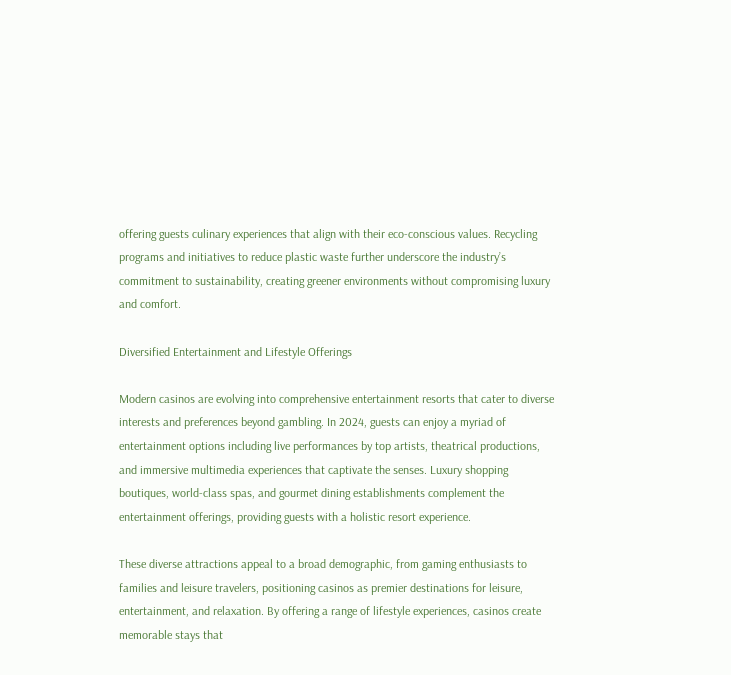offering guests culinary experiences that align with their eco-conscious values. Recycling programs and initiatives to reduce plastic waste further underscore the industry’s commitment to sustainability, creating greener environments without compromising luxury and comfort.

Diversified Entertainment and Lifestyle Offerings

Modern casinos are evolving into comprehensive entertainment resorts that cater to diverse interests and preferences beyond gambling. In 2024, guests can enjoy a myriad of entertainment options including live performances by top artists, theatrical productions, and immersive multimedia experiences that captivate the senses. Luxury shopping boutiques, world-class spas, and gourmet dining establishments complement the entertainment offerings, providing guests with a holistic resort experience.

These diverse attractions appeal to a broad demographic, from gaming enthusiasts to families and leisure travelers, positioning casinos as premier destinations for leisure, entertainment, and relaxation. By offering a range of lifestyle experiences, casinos create memorable stays that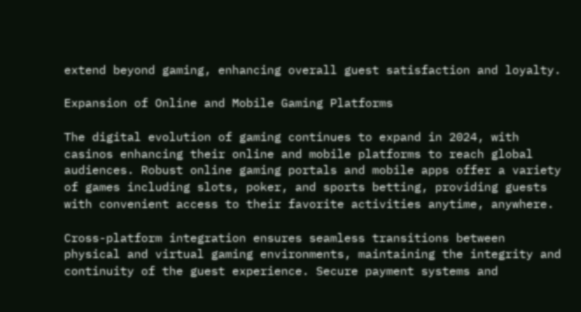extend beyond gaming, enhancing overall guest satisfaction and loyalty.

Expansion of Online and Mobile Gaming Platforms

The digital evolution of gaming continues to expand in 2024, with casinos enhancing their online and mobile platforms to reach global audiences. Robust online gaming portals and mobile apps offer a variety of games including slots, poker, and sports betting, providing guests with convenient access to their favorite activities anytime, anywhere.

Cross-platform integration ensures seamless transitions between physical and virtual gaming environments, maintaining the integrity and continuity of the guest experience. Secure payment systems and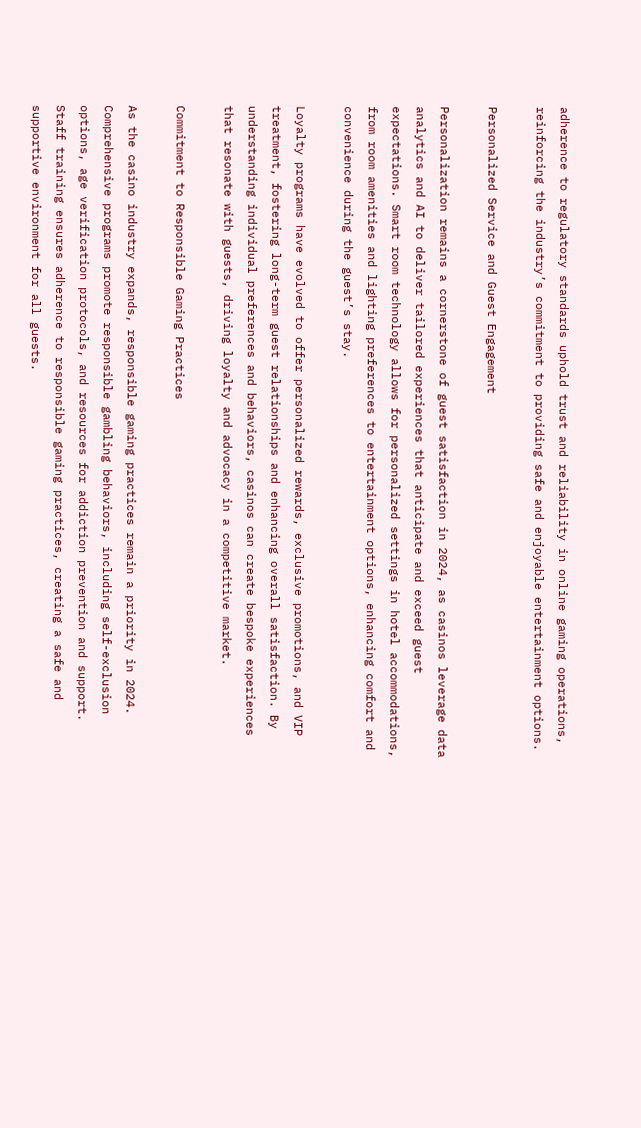adherence to regulatory standards uphold trust and reliability in online gaming operations, reinforcing the industry’s commitment to providing safe and enjoyable entertainment options.

Personalized Service and Guest Engagement

Personalization remains a cornerstone of guest satisfaction in 2024, as casinos leverage data analytics and AI to deliver tailored experiences that anticipate and exceed guest expectations. Smart room technology allows for personalized settings in hotel accommodations, from room amenities and lighting preferences to entertainment options, enhancing comfort and convenience during the guest’s stay.

Loyalty programs have evolved to offer personalized rewards, exclusive promotions, and VIP treatment, fostering long-term guest relationships and enhancing overall satisfaction. By understanding individual preferences and behaviors, casinos can create bespoke experiences that resonate with guests, driving loyalty and advocacy in a competitive market.

Commitment to Responsible Gaming Practices

As the casino industry expands, responsible gaming practices remain a priority in 2024. Comprehensive programs promote responsible gambling behaviors, including self-exclusion options, age verification protocols, and resources for addiction prevention and support. Staff training ensures adherence to responsible gaming practices, creating a safe and supportive environment for all guests.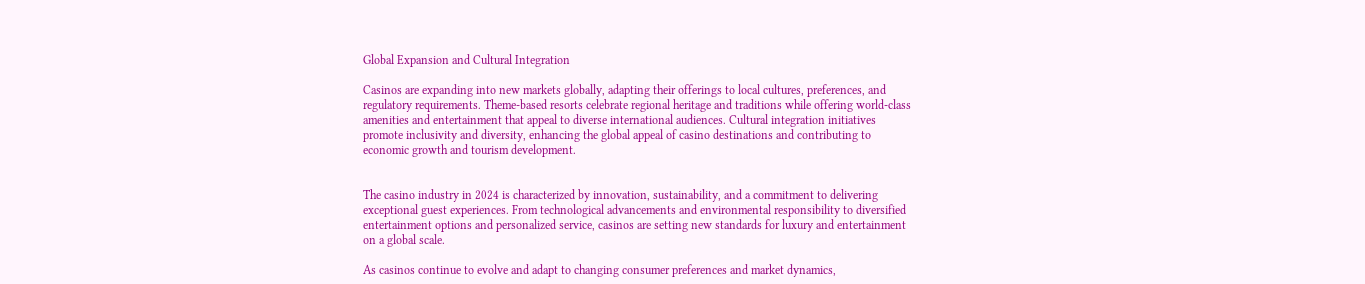Global Expansion and Cultural Integration

Casinos are expanding into new markets globally, adapting their offerings to local cultures, preferences, and regulatory requirements. Theme-based resorts celebrate regional heritage and traditions while offering world-class amenities and entertainment that appeal to diverse international audiences. Cultural integration initiatives promote inclusivity and diversity, enhancing the global appeal of casino destinations and contributing to economic growth and tourism development.


The casino industry in 2024 is characterized by innovation, sustainability, and a commitment to delivering exceptional guest experiences. From technological advancements and environmental responsibility to diversified entertainment options and personalized service, casinos are setting new standards for luxury and entertainment on a global scale.

As casinos continue to evolve and adapt to changing consumer preferences and market dynamics,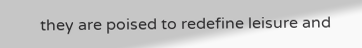they are poised to redefine leisure and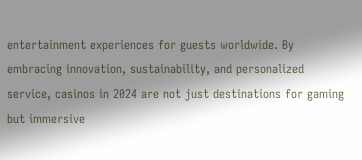entertainment experiences for guests worldwide. By embracing innovation, sustainability, and personalized service, casinos in 2024 are not just destinations for gaming but immersive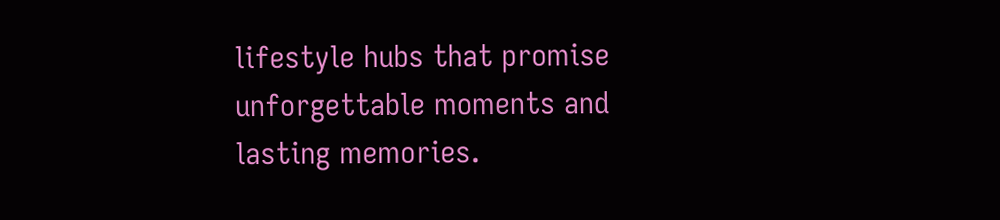lifestyle hubs that promise unforgettable moments and lasting memories.